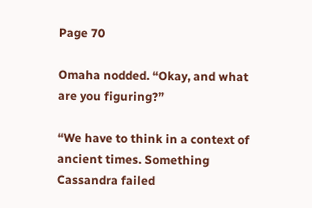Page 70

Omaha nodded. “Okay, and what are you figuring?”

“We have to think in a context of ancient times. Something Cassandra failed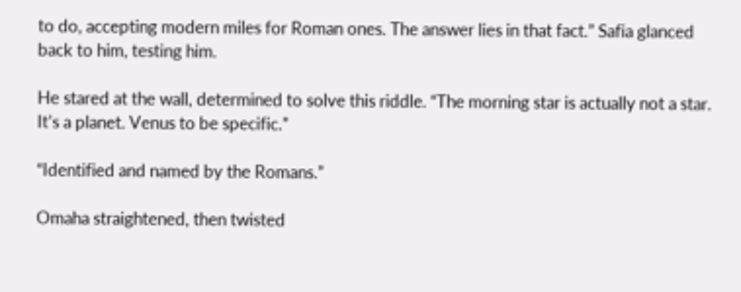to do, accepting modern miles for Roman ones. The answer lies in that fact.” Safia glanced back to him, testing him.

He stared at the wall, determined to solve this riddle. “The morning star is actually not a star. It’s a planet. Venus to be specific.”

“Identified and named by the Romans.”

Omaha straightened, then twisted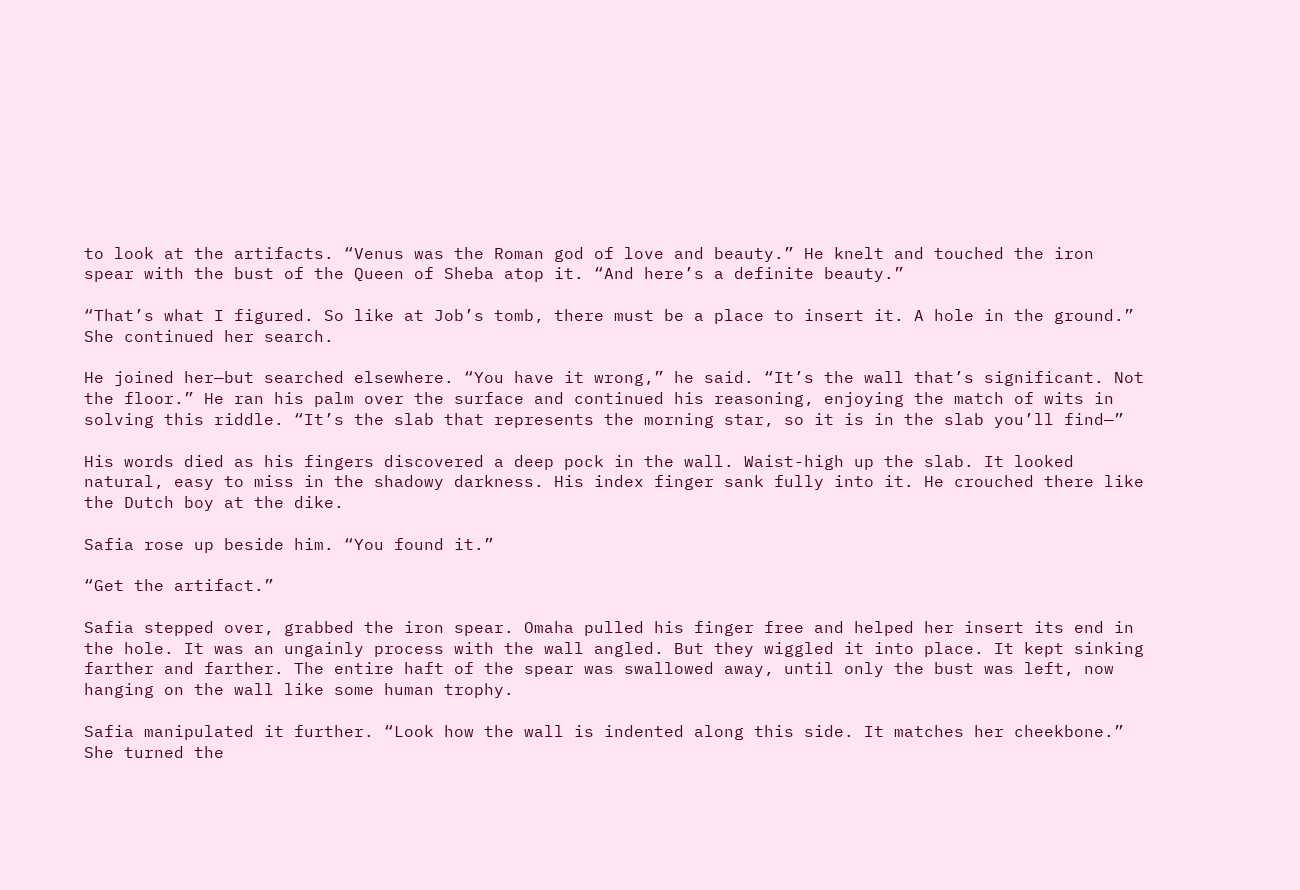to look at the artifacts. “Venus was the Roman god of love and beauty.” He knelt and touched the iron spear with the bust of the Queen of Sheba atop it. “And here’s a definite beauty.”

“That’s what I figured. So like at Job’s tomb, there must be a place to insert it. A hole in the ground.” She continued her search.

He joined her—but searched elsewhere. “You have it wrong,” he said. “It’s the wall that’s significant. Not the floor.” He ran his palm over the surface and continued his reasoning, enjoying the match of wits in solving this riddle. “It’s the slab that represents the morning star, so it is in the slab you’ll find—”

His words died as his fingers discovered a deep pock in the wall. Waist-high up the slab. It looked natural, easy to miss in the shadowy darkness. His index finger sank fully into it. He crouched there like the Dutch boy at the dike.

Safia rose up beside him. “You found it.”

“Get the artifact.”

Safia stepped over, grabbed the iron spear. Omaha pulled his finger free and helped her insert its end in the hole. It was an ungainly process with the wall angled. But they wiggled it into place. It kept sinking farther and farther. The entire haft of the spear was swallowed away, until only the bust was left, now hanging on the wall like some human trophy.

Safia manipulated it further. “Look how the wall is indented along this side. It matches her cheekbone.” She turned the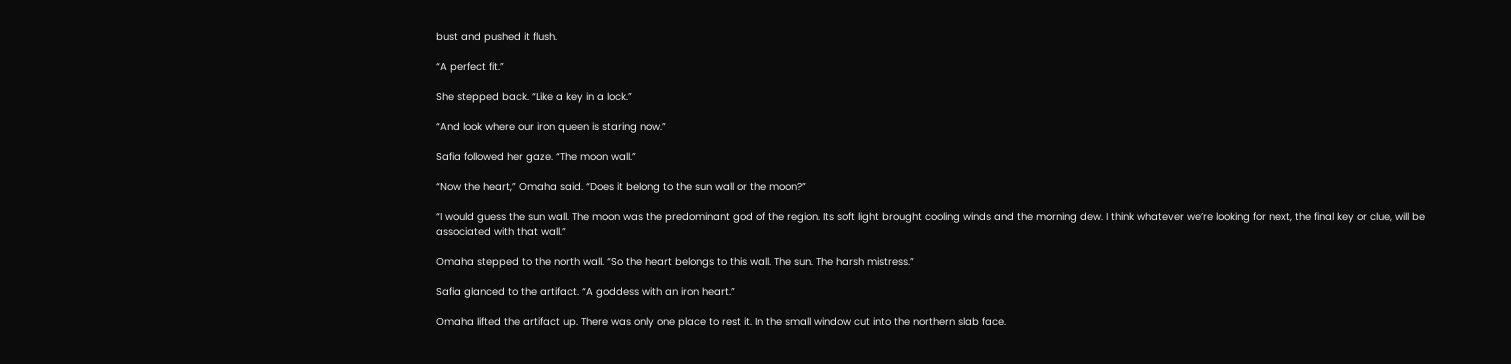bust and pushed it flush.

“A perfect fit.”

She stepped back. “Like a key in a lock.”

“And look where our iron queen is staring now.”

Safia followed her gaze. “The moon wall.”

“Now the heart,” Omaha said. “Does it belong to the sun wall or the moon?”

“I would guess the sun wall. The moon was the predominant god of the region. Its soft light brought cooling winds and the morning dew. I think whatever we’re looking for next, the final key or clue, will be associated with that wall.”

Omaha stepped to the north wall. “So the heart belongs to this wall. The sun. The harsh mistress.”

Safia glanced to the artifact. “A goddess with an iron heart.”

Omaha lifted the artifact up. There was only one place to rest it. In the small window cut into the northern slab face.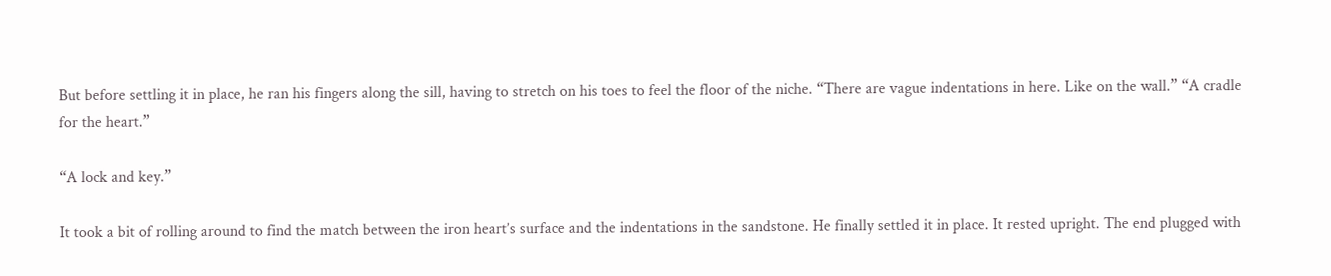But before settling it in place, he ran his fingers along the sill, having to stretch on his toes to feel the floor of the niche. “There are vague indentations in here. Like on the wall.” “A cradle for the heart.”

“A lock and key.”

It took a bit of rolling around to find the match between the iron heart’s surface and the indentations in the sandstone. He finally settled it in place. It rested upright. The end plugged with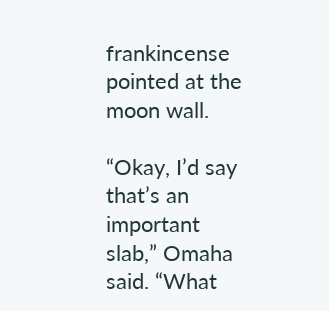frankincense pointed at the moon wall.

“Okay, I’d say that’s an important slab,” Omaha said. “What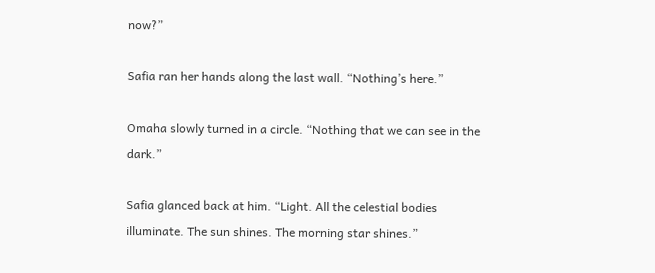now?”

Safia ran her hands along the last wall. “Nothing’s here.”

Omaha slowly turned in a circle. “Nothing that we can see in the dark.”

Safia glanced back at him. “Light. All the celestial bodies illuminate. The sun shines. The morning star shines.”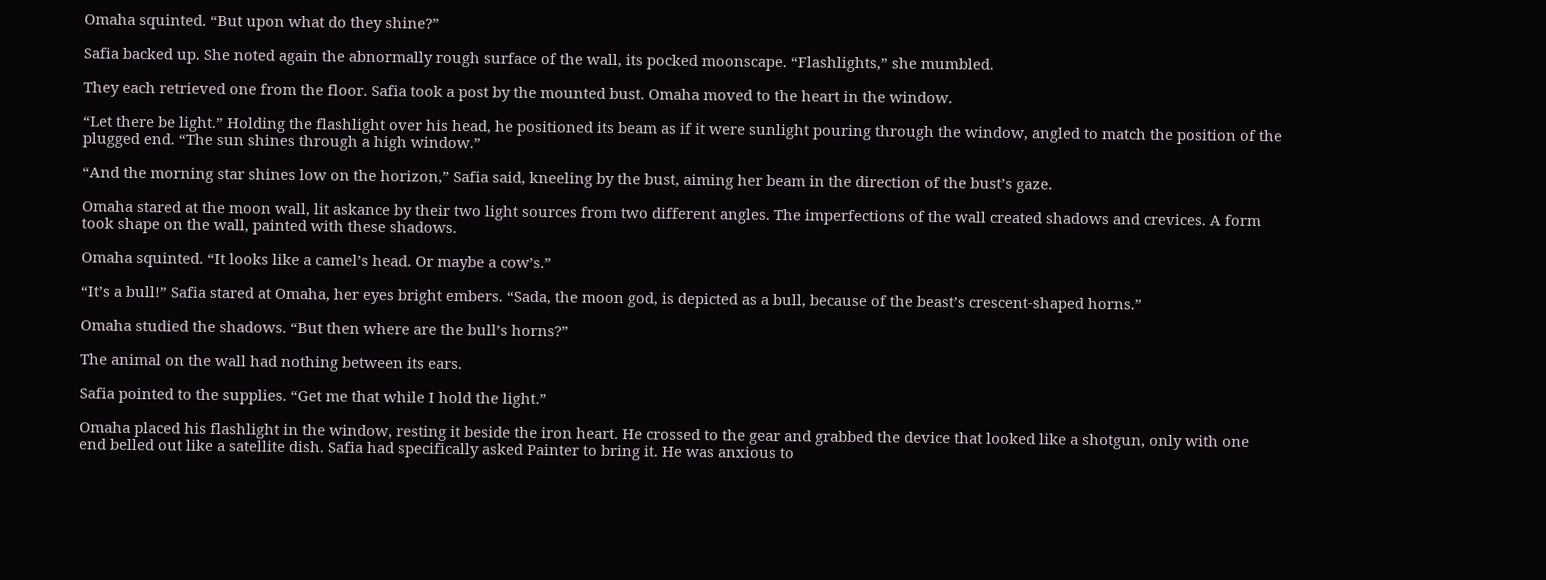Omaha squinted. “But upon what do they shine?”

Safia backed up. She noted again the abnormally rough surface of the wall, its pocked moonscape. “Flashlights,” she mumbled.

They each retrieved one from the floor. Safia took a post by the mounted bust. Omaha moved to the heart in the window.

“Let there be light.” Holding the flashlight over his head, he positioned its beam as if it were sunlight pouring through the window, angled to match the position of the plugged end. “The sun shines through a high window.”

“And the morning star shines low on the horizon,” Safia said, kneeling by the bust, aiming her beam in the direction of the bust’s gaze.

Omaha stared at the moon wall, lit askance by their two light sources from two different angles. The imperfections of the wall created shadows and crevices. A form took shape on the wall, painted with these shadows.

Omaha squinted. “It looks like a camel’s head. Or maybe a cow’s.”

“It’s a bull!” Safia stared at Omaha, her eyes bright embers. “Sada, the moon god, is depicted as a bull, because of the beast’s crescent-shaped horns.”

Omaha studied the shadows. “But then where are the bull’s horns?”

The animal on the wall had nothing between its ears.

Safia pointed to the supplies. “Get me that while I hold the light.”

Omaha placed his flashlight in the window, resting it beside the iron heart. He crossed to the gear and grabbed the device that looked like a shotgun, only with one end belled out like a satellite dish. Safia had specifically asked Painter to bring it. He was anxious to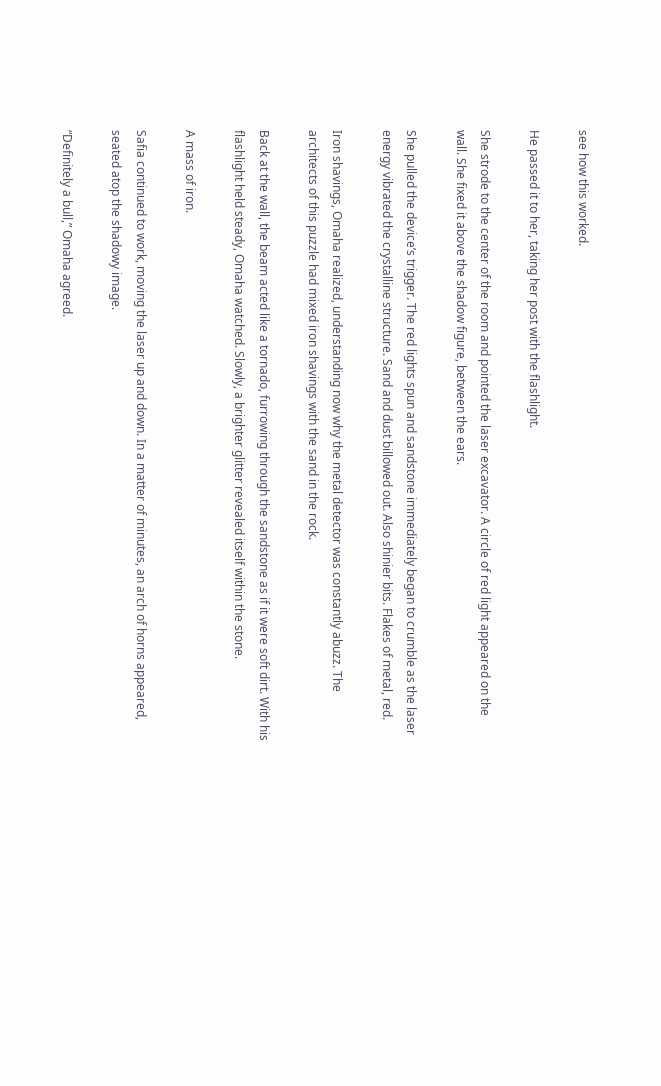see how this worked.

He passed it to her, taking her post with the flashlight.

She strode to the center of the room and pointed the laser excavator. A circle of red light appeared on the wall. She fixed it above the shadow figure, between the ears.

She pulled the device’s trigger. The red lights spun and sandstone immediately began to crumble as the laser energy vibrated the crystalline structure. Sand and dust billowed out. Also shinier bits. Flakes of metal, red.

Iron shavings, Omaha realized, understanding now why the metal detector was constantly abuzz. The architects of this puzzle had mixed iron shavings with the sand in the rock.

Back at the wall, the beam acted like a tornado, furrowing through the sandstone as if it were soft dirt. With his flashlight held steady, Omaha watched. Slowly, a brighter glitter revealed itself within the stone.

A mass of iron.

Safia continued to work, moving the laser up and down. In a matter of minutes, an arch of horns appeared, seated atop the shadowy image.

“Definitely a bull,” Omaha agreed.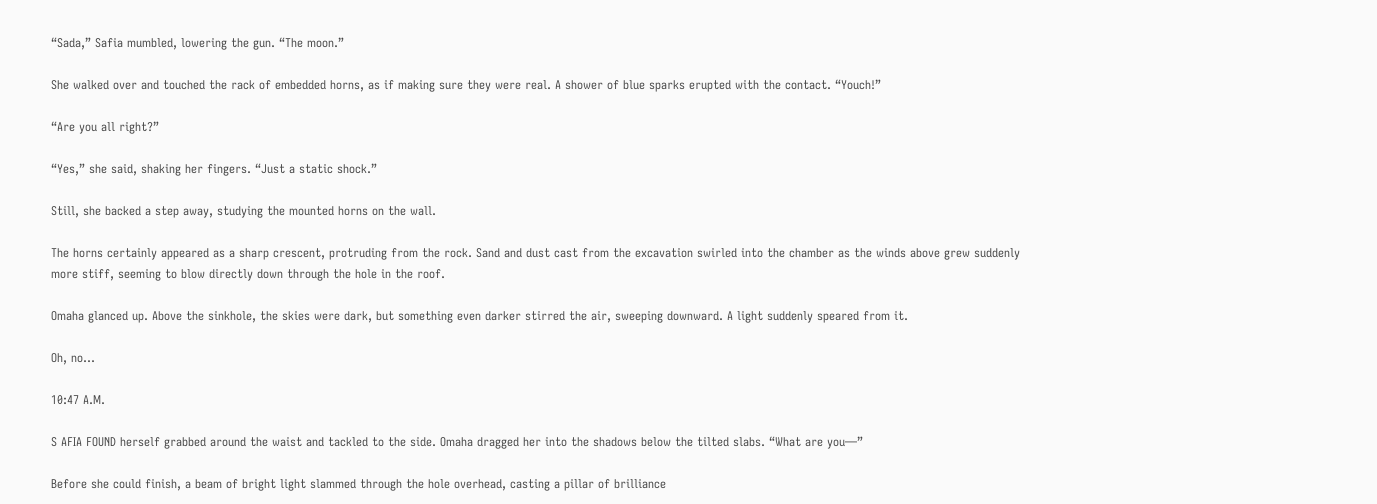“Sada,” Safia mumbled, lowering the gun. “The moon.”

She walked over and touched the rack of embedded horns, as if making sure they were real. A shower of blue sparks erupted with the contact. “Youch!”

“Are you all right?”

“Yes,” she said, shaking her fingers. “Just a static shock.”

Still, she backed a step away, studying the mounted horns on the wall.

The horns certainly appeared as a sharp crescent, protruding from the rock. Sand and dust cast from the excavation swirled into the chamber as the winds above grew suddenly more stiff, seeming to blow directly down through the hole in the roof.

Omaha glanced up. Above the sinkhole, the skies were dark, but something even darker stirred the air, sweeping downward. A light suddenly speared from it.

Oh, no…

10:47 A.M.

S AFIA FOUND herself grabbed around the waist and tackled to the side. Omaha dragged her into the shadows below the tilted slabs. “What are you—”

Before she could finish, a beam of bright light slammed through the hole overhead, casting a pillar of brilliance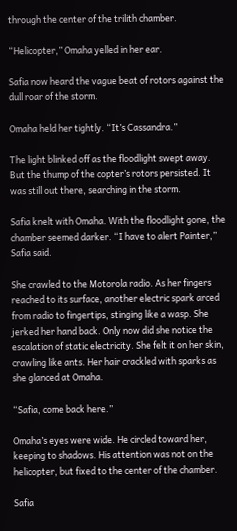through the center of the trilith chamber.

“Helicopter,” Omaha yelled in her ear.

Safia now heard the vague beat of rotors against the dull roar of the storm.

Omaha held her tightly. “It’s Cassandra.”

The light blinked off as the floodlight swept away. But the thump of the copter’s rotors persisted. It was still out there, searching in the storm.

Safia knelt with Omaha. With the floodlight gone, the chamber seemed darker. “I have to alert Painter,” Safia said.

She crawled to the Motorola radio. As her fingers reached to its surface, another electric spark arced from radio to fingertips, stinging like a wasp. She jerked her hand back. Only now did she notice the escalation of static electricity. She felt it on her skin, crawling like ants. Her hair crackled with sparks as she glanced at Omaha.

“Safia, come back here.”

Omaha’s eyes were wide. He circled toward her, keeping to shadows. His attention was not on the helicopter, but fixed to the center of the chamber.

Safia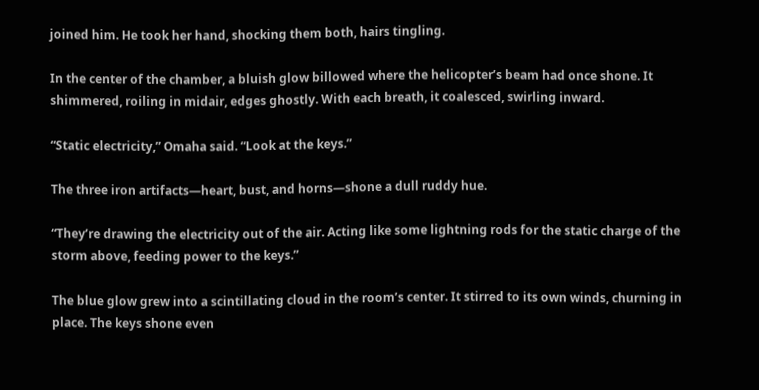joined him. He took her hand, shocking them both, hairs tingling.

In the center of the chamber, a bluish glow billowed where the helicopter’s beam had once shone. It shimmered, roiling in midair, edges ghostly. With each breath, it coalesced, swirling inward.

“Static electricity,” Omaha said. “Look at the keys.”

The three iron artifacts—heart, bust, and horns—shone a dull ruddy hue.

“They’re drawing the electricity out of the air. Acting like some lightning rods for the static charge of the storm above, feeding power to the keys.”

The blue glow grew into a scintillating cloud in the room’s center. It stirred to its own winds, churning in place. The keys shone even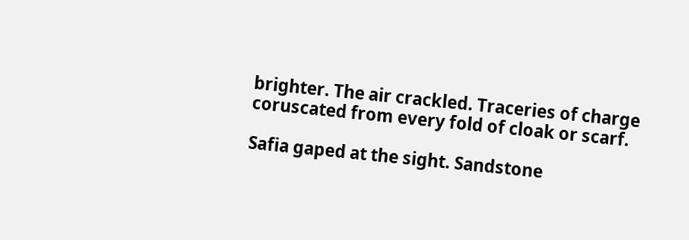brighter. The air crackled. Traceries of charge coruscated from every fold of cloak or scarf.

Safia gaped at the sight. Sandstone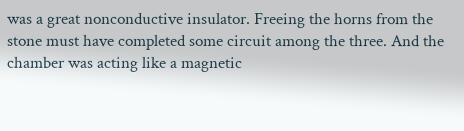was a great nonconductive insulator. Freeing the horns from the stone must have completed some circuit among the three. And the chamber was acting like a magnetic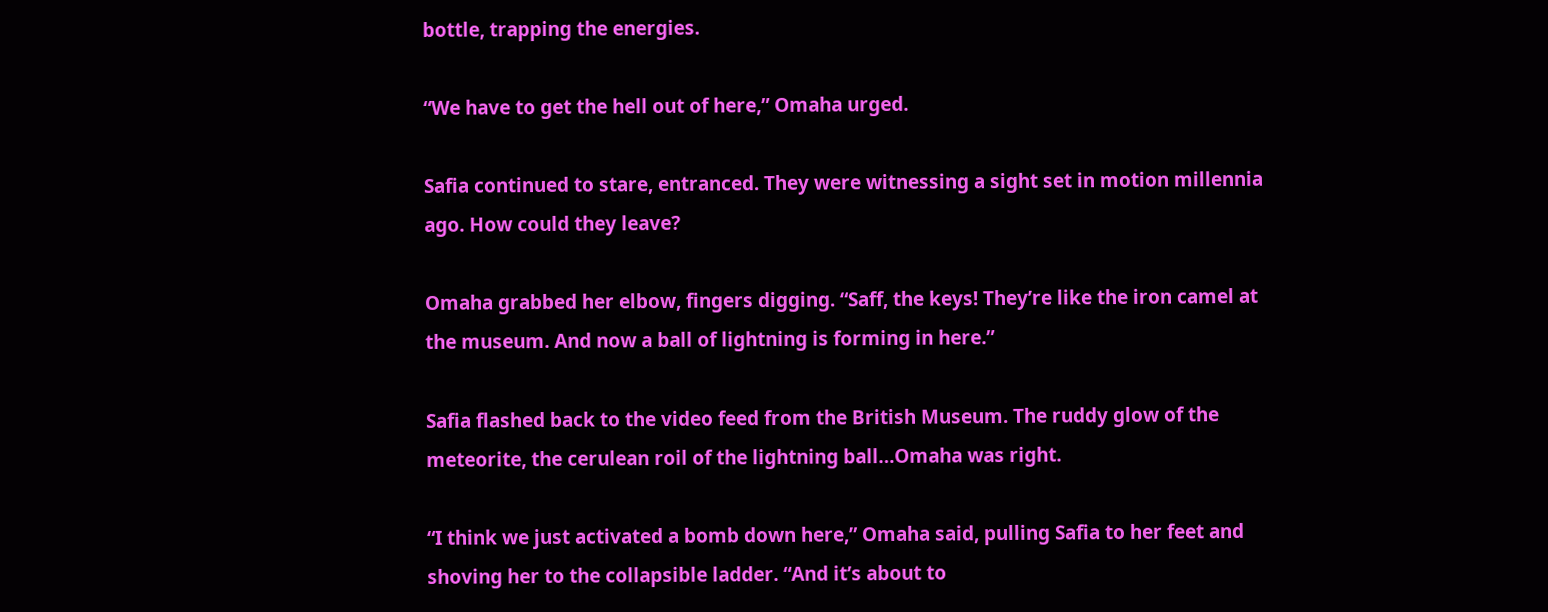bottle, trapping the energies.

“We have to get the hell out of here,” Omaha urged.

Safia continued to stare, entranced. They were witnessing a sight set in motion millennia ago. How could they leave?

Omaha grabbed her elbow, fingers digging. “Saff, the keys! They’re like the iron camel at the museum. And now a ball of lightning is forming in here.”

Safia flashed back to the video feed from the British Museum. The ruddy glow of the meteorite, the cerulean roil of the lightning ball…Omaha was right.

“I think we just activated a bomb down here,” Omaha said, pulling Safia to her feet and shoving her to the collapsible ladder. “And it’s about to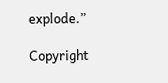explode.”

Copyright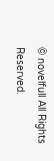© novelfull All Rights Reserved.